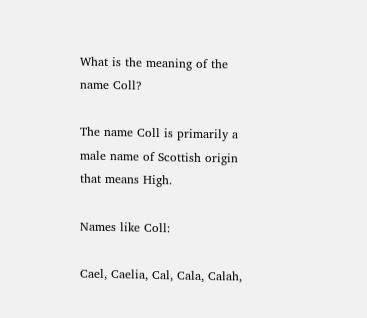What is the meaning of the name Coll?

The name Coll is primarily a male name of Scottish origin that means High.

Names like Coll:

Cael, Caelia, Cal, Cala, Calah,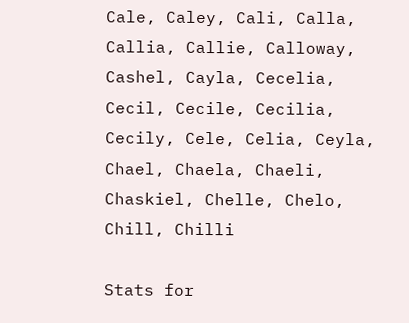Cale, Caley, Cali, Calla, Callia, Callie, Calloway, Cashel, Cayla, Cecelia, Cecil, Cecile, Cecilia, Cecily, Cele, Celia, Ceyla, Chael, Chaela, Chaeli, Chaskiel, Chelle, Chelo, Chill, Chilli

Stats for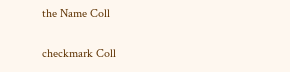the Name Coll

checkmark Coll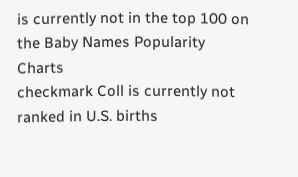is currently not in the top 100 on the Baby Names Popularity Charts
checkmark Coll is currently not ranked in U.S. births